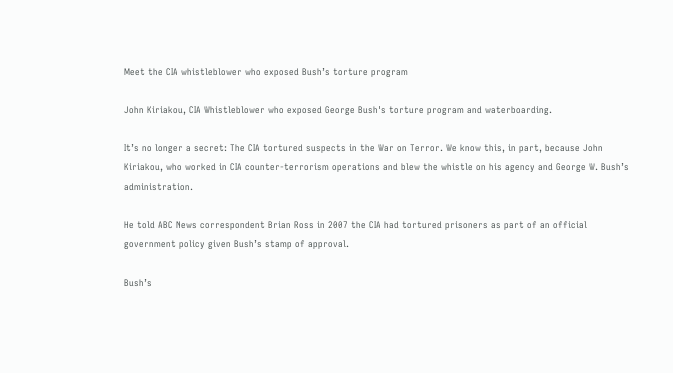Meet the CIA whistleblower who exposed Bush’s torture program

John Kiriakou, CIA Whistleblower who exposed George Bush's torture program and waterboarding.

It’s no longer a secret: The CIA tortured suspects in the War on Terror. We know this, in part, because John Kiriakou, who worked in CIA counter-terrorism operations and blew the whistle on his agency and George W. Bush’s administration.

He told ABC News correspondent Brian Ross in 2007 the CIA had tortured prisoners as part of an official government policy given Bush’s stamp of approval.

Bush’s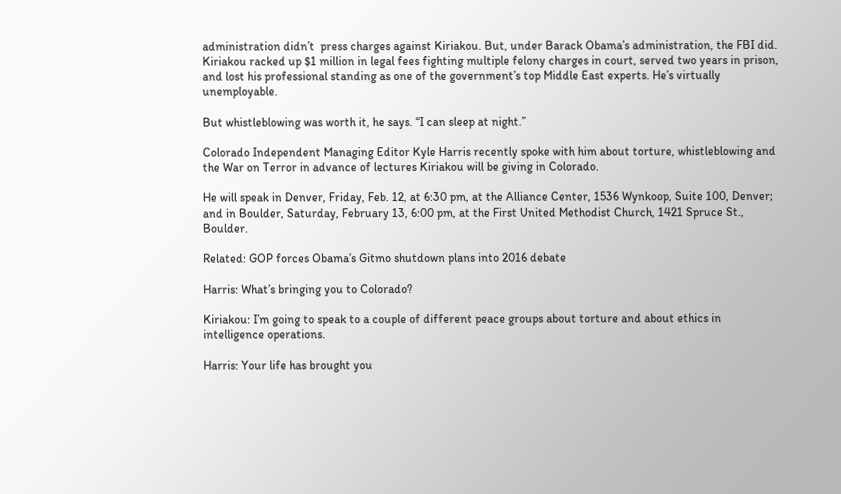administration didn’t  press charges against Kiriakou. But, under Barack Obama’s administration, the FBI did. Kiriakou racked up $1 million in legal fees fighting multiple felony charges in court, served two years in prison, and lost his professional standing as one of the government’s top Middle East experts. He’s virtually unemployable.

But whistleblowing was worth it, he says. “I can sleep at night.”

Colorado Independent Managing Editor Kyle Harris recently spoke with him about torture, whistleblowing and the War on Terror in advance of lectures Kiriakou will be giving in Colorado.

He will speak in Denver, Friday, Feb. 12, at 6:30 pm, at the Alliance Center, 1536 Wynkoop, Suite 100, Denver; and in Boulder, Saturday, February 13, 6:00 pm, at the First United Methodist Church, 1421 Spruce St., Boulder.

Related: GOP forces Obama’s Gitmo shutdown plans into 2016 debate

Harris: What’s bringing you to Colorado?

Kiriakou: I’m going to speak to a couple of different peace groups about torture and about ethics in intelligence operations.

Harris: Your life has brought you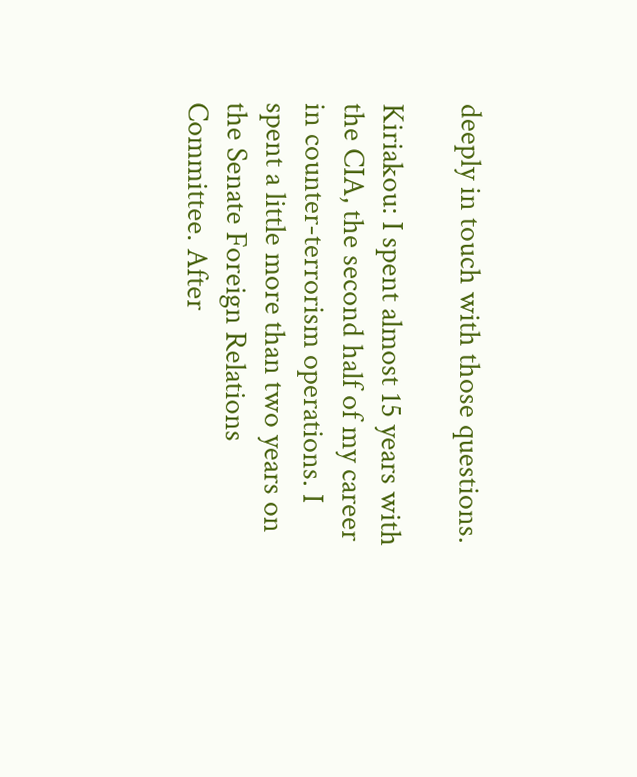deeply in touch with those questions.

Kiriakou: I spent almost 15 years with the CIA, the second half of my career in counter-terrorism operations. I spent a little more than two years on the Senate Foreign Relations Committee. After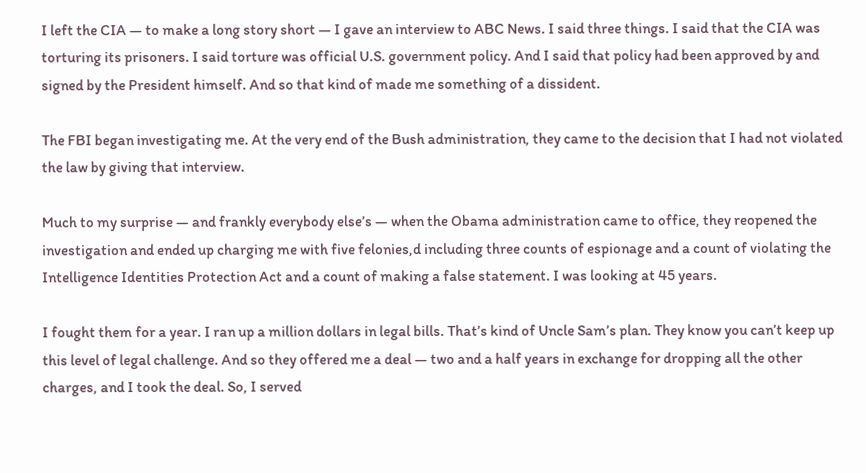I left the CIA — to make a long story short — I gave an interview to ABC News. I said three things. I said that the CIA was torturing its prisoners. I said torture was official U.S. government policy. And I said that policy had been approved by and signed by the President himself. And so that kind of made me something of a dissident.

The FBI began investigating me. At the very end of the Bush administration, they came to the decision that I had not violated the law by giving that interview.

Much to my surprise — and frankly everybody else’s — when the Obama administration came to office, they reopened the investigation and ended up charging me with five felonies,d including three counts of espionage and a count of violating the Intelligence Identities Protection Act and a count of making a false statement. I was looking at 45 years.

I fought them for a year. I ran up a million dollars in legal bills. That’s kind of Uncle Sam’s plan. They know you can’t keep up this level of legal challenge. And so they offered me a deal — two and a half years in exchange for dropping all the other charges, and I took the deal. So, I served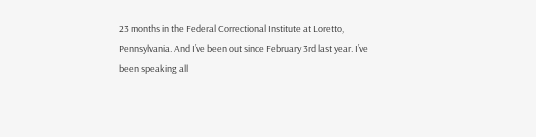23 months in the Federal Correctional Institute at Loretto, Pennsylvania. And I’ve been out since February 3rd last year. I’ve been speaking all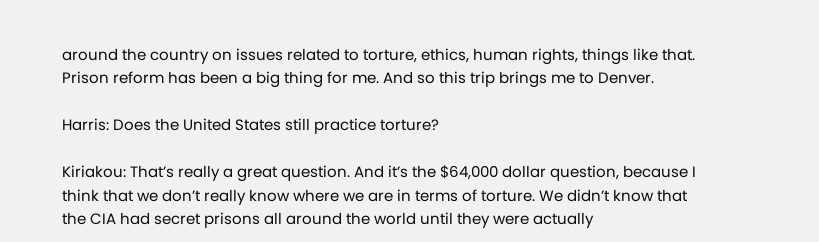around the country on issues related to torture, ethics, human rights, things like that. Prison reform has been a big thing for me. And so this trip brings me to Denver.

Harris: Does the United States still practice torture?

Kiriakou: That’s really a great question. And it’s the $64,000 dollar question, because I think that we don’t really know where we are in terms of torture. We didn’t know that the CIA had secret prisons all around the world until they were actually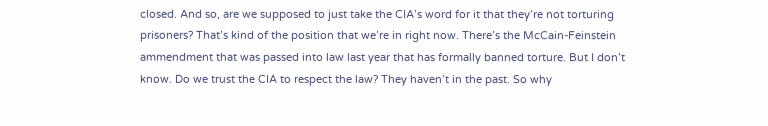closed. And so, are we supposed to just take the CIA’s word for it that they’re not torturing prisoners? That’s kind of the position that we’re in right now. There’s the McCain-Feinstein ammendment that was passed into law last year that has formally banned torture. But I don’t know. Do we trust the CIA to respect the law? They haven’t in the past. So why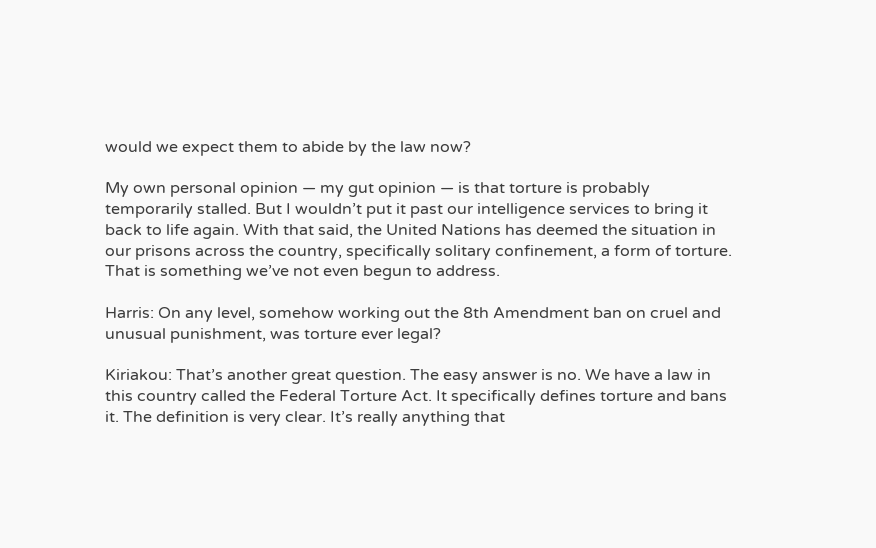would we expect them to abide by the law now?

My own personal opinion — my gut opinion — is that torture is probably temporarily stalled. But I wouldn’t put it past our intelligence services to bring it back to life again. With that said, the United Nations has deemed the situation in our prisons across the country, specifically solitary confinement, a form of torture. That is something we’ve not even begun to address.

Harris: On any level, somehow working out the 8th Amendment ban on cruel and unusual punishment, was torture ever legal?

Kiriakou: That’s another great question. The easy answer is no. We have a law in this country called the Federal Torture Act. It specifically defines torture and bans it. The definition is very clear. It’s really anything that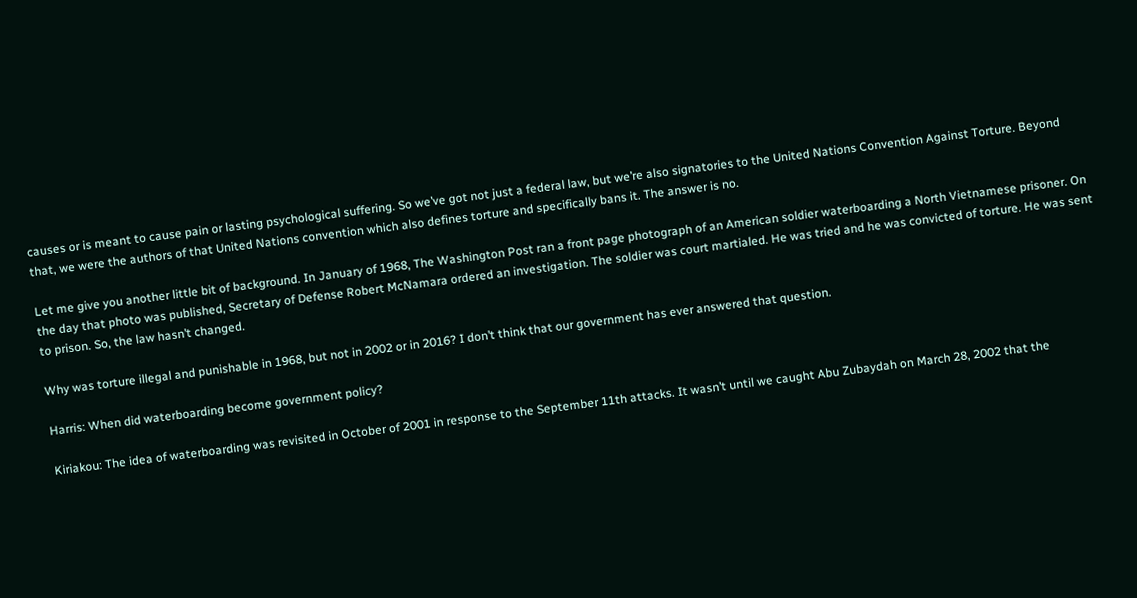causes or is meant to cause pain or lasting psychological suffering. So we’ve got not just a federal law, but we’re also signatories to the United Nations Convention Against Torture. Beyond that, we were the authors of that United Nations convention which also defines torture and specifically bans it. The answer is no.

Let me give you another little bit of background. In January of 1968, The Washington Post ran a front page photograph of an American soldier waterboarding a North Vietnamese prisoner. On the day that photo was published, Secretary of Defense Robert McNamara ordered an investigation. The soldier was court martialed. He was tried and he was convicted of torture. He was sent to prison. So, the law hasn’t changed.

Why was torture illegal and punishable in 1968, but not in 2002 or in 2016? I don’t think that our government has ever answered that question.

Harris: When did waterboarding become government policy?

Kiriakou: The idea of waterboarding was revisited in October of 2001 in response to the September 11th attacks. It wasn’t until we caught Abu Zubaydah on March 28, 2002 that the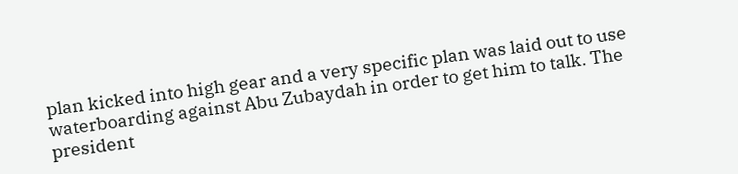plan kicked into high gear and a very specific plan was laid out to use waterboarding against Abu Zubaydah in order to get him to talk. The president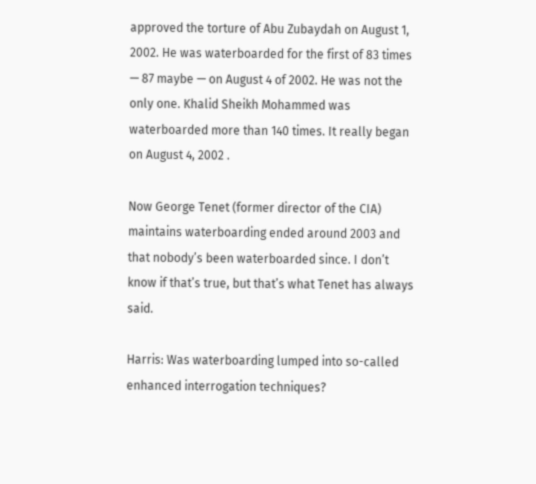approved the torture of Abu Zubaydah on August 1, 2002. He was waterboarded for the first of 83 times — 87 maybe — on August 4 of 2002. He was not the only one. Khalid Sheikh Mohammed was waterboarded more than 140 times. It really began on August 4, 2002 .

Now George Tenet (former director of the CIA) maintains waterboarding ended around 2003 and that nobody’s been waterboarded since. I don’t know if that’s true, but that’s what Tenet has always said.

Harris: Was waterboarding lumped into so-called enhanced interrogation techniques?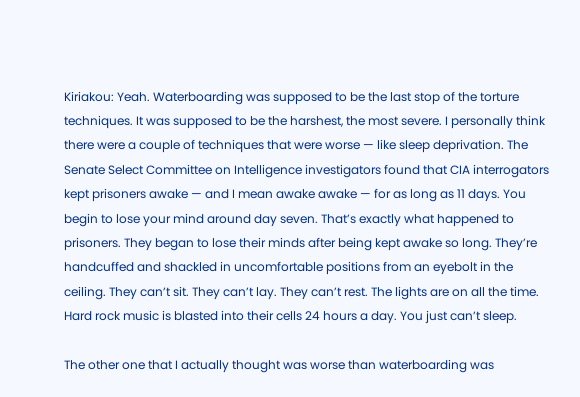Kiriakou: Yeah. Waterboarding was supposed to be the last stop of the torture techniques. It was supposed to be the harshest, the most severe. I personally think there were a couple of techniques that were worse — like sleep deprivation. The Senate Select Committee on Intelligence investigators found that CIA interrogators kept prisoners awake — and I mean awake awake — for as long as 11 days. You begin to lose your mind around day seven. That’s exactly what happened to prisoners. They began to lose their minds after being kept awake so long. They’re handcuffed and shackled in uncomfortable positions from an eyebolt in the ceiling. They can’t sit. They can’t lay. They can’t rest. The lights are on all the time. Hard rock music is blasted into their cells 24 hours a day. You just can’t sleep.

The other one that I actually thought was worse than waterboarding was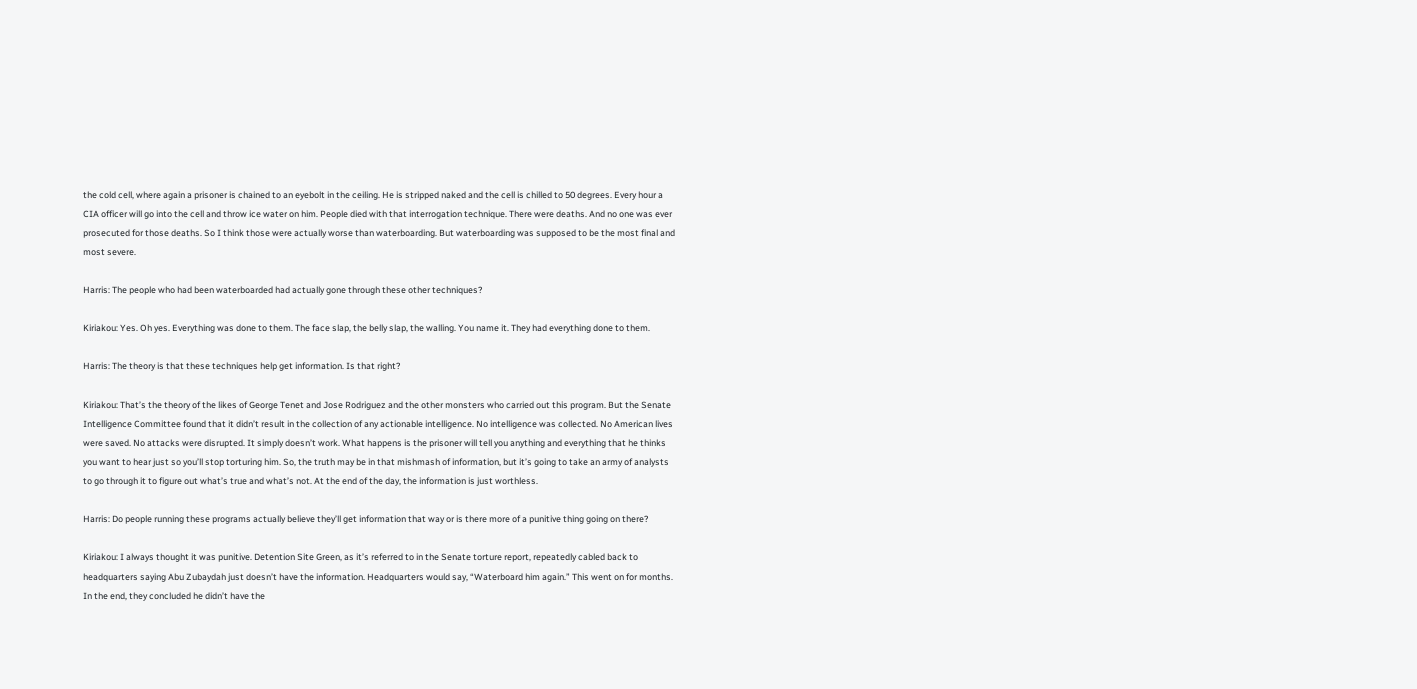the cold cell, where again a prisoner is chained to an eyebolt in the ceiling. He is stripped naked and the cell is chilled to 50 degrees. Every hour a CIA officer will go into the cell and throw ice water on him. People died with that interrogation technique. There were deaths. And no one was ever prosecuted for those deaths. So I think those were actually worse than waterboarding. But waterboarding was supposed to be the most final and most severe.

Harris: The people who had been waterboarded had actually gone through these other techniques?

Kiriakou: Yes. Oh yes. Everything was done to them. The face slap, the belly slap, the walling. You name it. They had everything done to them.

Harris: The theory is that these techniques help get information. Is that right?

Kiriakou: That’s the theory of the likes of George Tenet and Jose Rodriguez and the other monsters who carried out this program. But the Senate Intelligence Committee found that it didn’t result in the collection of any actionable intelligence. No intelligence was collected. No American lives were saved. No attacks were disrupted. It simply doesn’t work. What happens is the prisoner will tell you anything and everything that he thinks you want to hear just so you’ll stop torturing him. So, the truth may be in that mishmash of information, but it’s going to take an army of analysts to go through it to figure out what’s true and what’s not. At the end of the day, the information is just worthless.

Harris: Do people running these programs actually believe they’ll get information that way or is there more of a punitive thing going on there?

Kiriakou: I always thought it was punitive. Detention Site Green, as it’s referred to in the Senate torture report, repeatedly cabled back to headquarters saying Abu Zubaydah just doesn’t have the information. Headquarters would say, “Waterboard him again.” This went on for months. In the end, they concluded he didn’t have the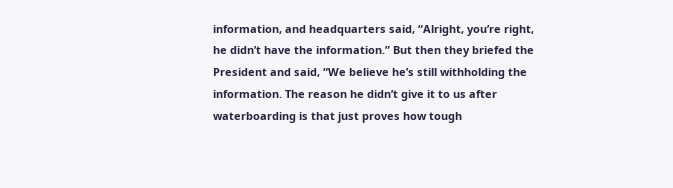information, and headquarters said, “Alright, you’re right, he didn’t have the information.” But then they briefed the President and said, “We believe he’s still withholding the information. The reason he didn’t give it to us after waterboarding is that just proves how tough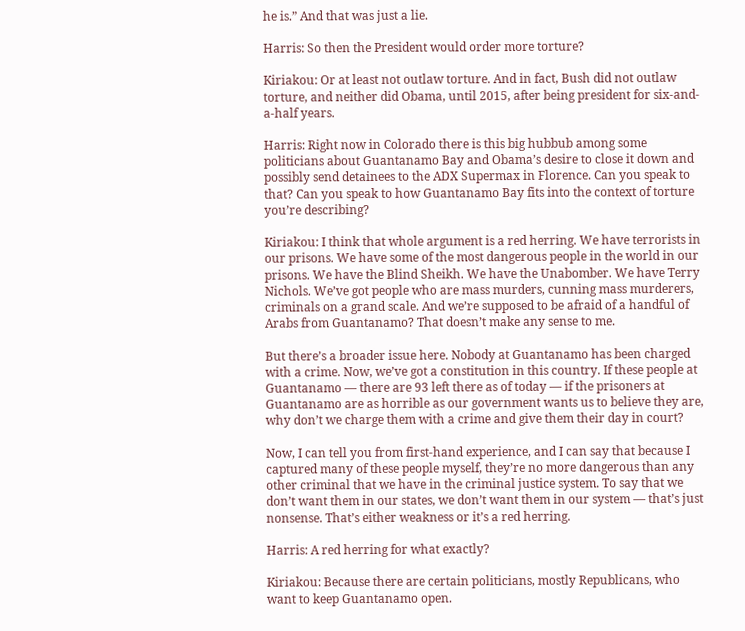he is.” And that was just a lie.

Harris: So then the President would order more torture?

Kiriakou: Or at least not outlaw torture. And in fact, Bush did not outlaw torture, and neither did Obama, until 2015, after being president for six-and-a-half years.

Harris: Right now in Colorado there is this big hubbub among some politicians about Guantanamo Bay and Obama’s desire to close it down and possibly send detainees to the ADX Supermax in Florence. Can you speak to that? Can you speak to how Guantanamo Bay fits into the context of torture you’re describing?

Kiriakou: I think that whole argument is a red herring. We have terrorists in our prisons. We have some of the most dangerous people in the world in our prisons. We have the Blind Sheikh. We have the Unabomber. We have Terry Nichols. We’ve got people who are mass murders, cunning mass murderers, criminals on a grand scale. And we’re supposed to be afraid of a handful of Arabs from Guantanamo? That doesn’t make any sense to me.

But there’s a broader issue here. Nobody at Guantanamo has been charged with a crime. Now, we’ve got a constitution in this country. If these people at Guantanamo — there are 93 left there as of today — if the prisoners at Guantanamo are as horrible as our government wants us to believe they are, why don’t we charge them with a crime and give them their day in court?

Now, I can tell you from first-hand experience, and I can say that because I captured many of these people myself, they’re no more dangerous than any other criminal that we have in the criminal justice system. To say that we don’t want them in our states, we don’t want them in our system — that’s just nonsense. That’s either weakness or it’s a red herring.

Harris: A red herring for what exactly?

Kiriakou: Because there are certain politicians, mostly Republicans, who want to keep Guantanamo open.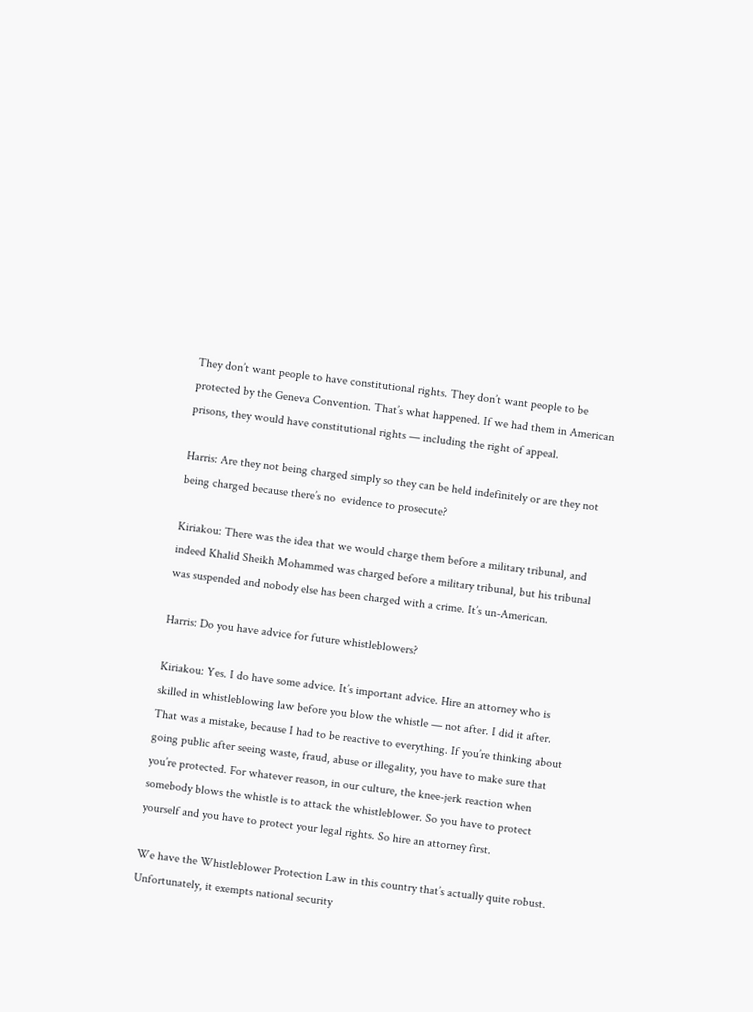They don’t want people to have constitutional rights. They don’t want people to be protected by the Geneva Convention. That’s what happened. If we had them in American prisons, they would have constitutional rights — including the right of appeal.

Harris: Are they not being charged simply so they can be held indefinitely or are they not being charged because there’s no  evidence to prosecute?

Kiriakou: There was the idea that we would charge them before a military tribunal, and indeed Khalid Sheikh Mohammed was charged before a military tribunal, but his tribunal was suspended and nobody else has been charged with a crime. It’s un-American.

Harris: Do you have advice for future whistleblowers?

Kiriakou: Yes. I do have some advice. It’s important advice. Hire an attorney who is skilled in whistleblowing law before you blow the whistle — not after. I did it after. That was a mistake, because I had to be reactive to everything. If you’re thinking about going public after seeing waste, fraud, abuse or illegality, you have to make sure that you’re protected. For whatever reason, in our culture, the knee-jerk reaction when somebody blows the whistle is to attack the whistleblower. So you have to protect yourself and you have to protect your legal rights. So hire an attorney first.

We have the Whistleblower Protection Law in this country that’s actually quite robust. Unfortunately, it exempts national security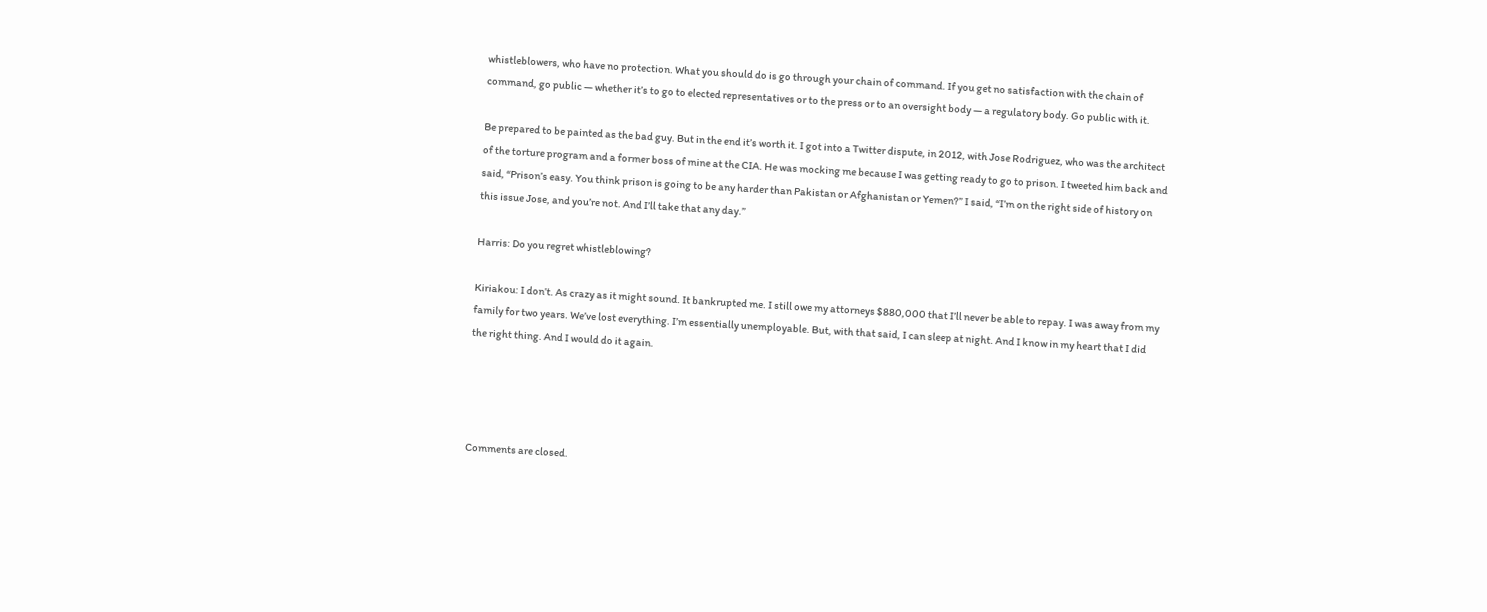whistleblowers, who have no protection. What you should do is go through your chain of command. If you get no satisfaction with the chain of command, go public — whether it’s to go to elected representatives or to the press or to an oversight body — a regulatory body. Go public with it.

Be prepared to be painted as the bad guy. But in the end it’s worth it. I got into a Twitter dispute, in 2012, with Jose Rodriguez, who was the architect of the torture program and a former boss of mine at the CIA. He was mocking me because I was getting ready to go to prison. I tweeted him back and said, “Prison’s easy. You think prison is going to be any harder than Pakistan or Afghanistan or Yemen?” I said, “I’m on the right side of history on this issue Jose, and you’re not. And I’ll take that any day.”

Harris: Do you regret whistleblowing?

Kiriakou: I don’t. As crazy as it might sound. It bankrupted me. I still owe my attorneys $880,000 that I’ll never be able to repay. I was away from my family for two years. We’ve lost everything. I’m essentially unemployable. But, with that said, I can sleep at night. And I know in my heart that I did the right thing. And I would do it again.




Comments are closed.